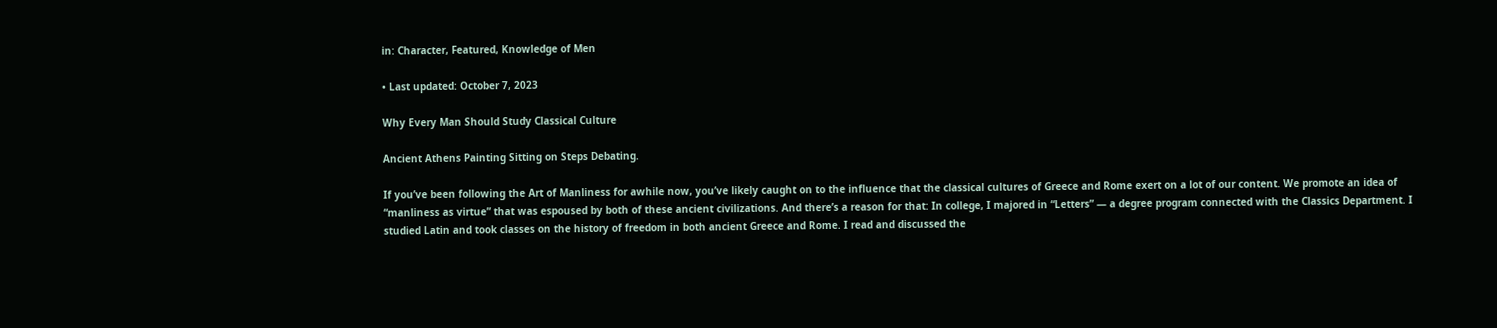in: Character, Featured, Knowledge of Men

• Last updated: October 7, 2023

Why Every Man Should Study Classical Culture

Ancient Athens Painting Sitting on Steps Debating.

If you’ve been following the Art of Manliness for awhile now, you’ve likely caught on to the influence that the classical cultures of Greece and Rome exert on a lot of our content. We promote an idea of “manliness as virtue” that was espoused by both of these ancient civilizations. And there’s a reason for that: In college, I majored in “Letters” — a degree program connected with the Classics Department. I studied Latin and took classes on the history of freedom in both ancient Greece and Rome. I read and discussed the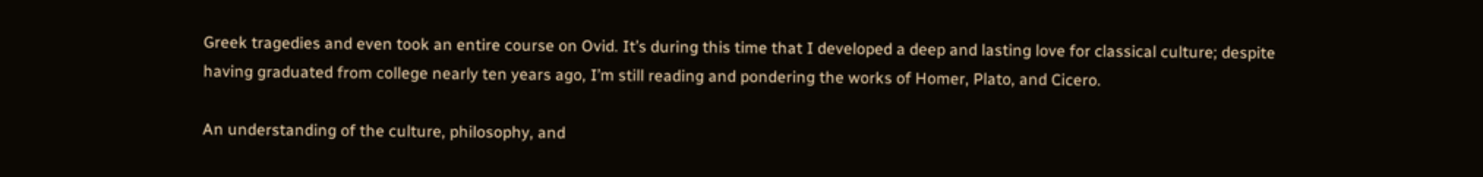Greek tragedies and even took an entire course on Ovid. It’s during this time that I developed a deep and lasting love for classical culture; despite having graduated from college nearly ten years ago, I’m still reading and pondering the works of Homer, Plato, and Cicero.

An understanding of the culture, philosophy, and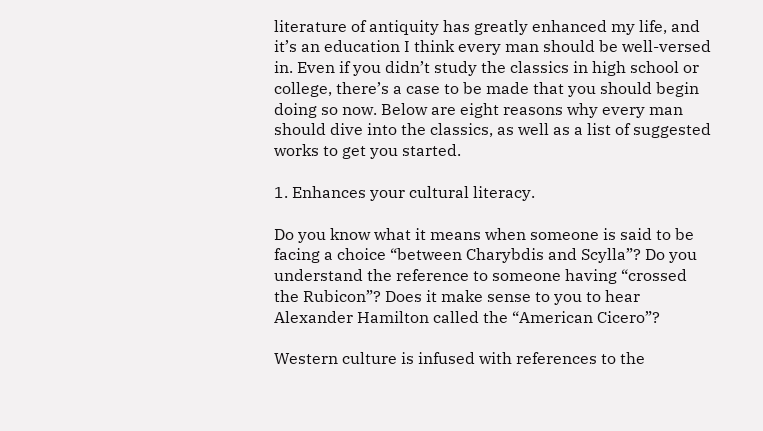literature of antiquity has greatly enhanced my life, and it’s an education I think every man should be well-versed in. Even if you didn’t study the classics in high school or college, there’s a case to be made that you should begin doing so now. Below are eight reasons why every man should dive into the classics, as well as a list of suggested works to get you started.

1. Enhances your cultural literacy.

Do you know what it means when someone is said to be facing a choice “between Charybdis and Scylla”? Do you understand the reference to someone having “crossed the Rubicon”? Does it make sense to you to hear Alexander Hamilton called the “American Cicero”?

Western culture is infused with references to the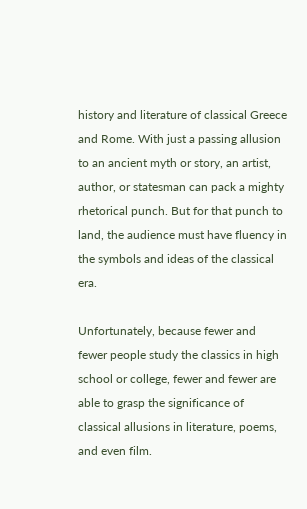history and literature of classical Greece and Rome. With just a passing allusion to an ancient myth or story, an artist, author, or statesman can pack a mighty rhetorical punch. But for that punch to land, the audience must have fluency in the symbols and ideas of the classical era.

Unfortunately, because fewer and fewer people study the classics in high school or college, fewer and fewer are able to grasp the significance of classical allusions in literature, poems, and even film.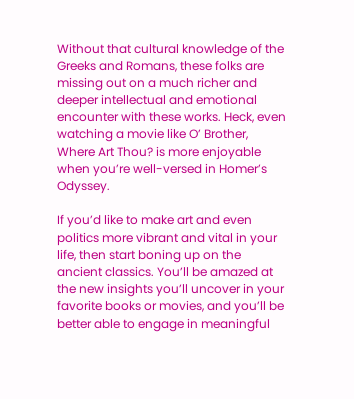Without that cultural knowledge of the Greeks and Romans, these folks are missing out on a much richer and deeper intellectual and emotional encounter with these works. Heck, even watching a movie like O’ Brother, Where Art Thou? is more enjoyable when you’re well-versed in Homer’s Odyssey.

If you’d like to make art and even politics more vibrant and vital in your life, then start boning up on the ancient classics. You’ll be amazed at the new insights you’ll uncover in your favorite books or movies, and you’ll be better able to engage in meaningful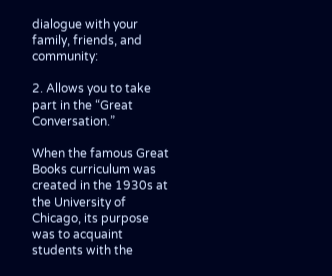dialogue with your family, friends, and community:

2. Allows you to take part in the “Great Conversation.”

When the famous Great Books curriculum was created in the 1930s at the University of Chicago, its purpose was to acquaint students with the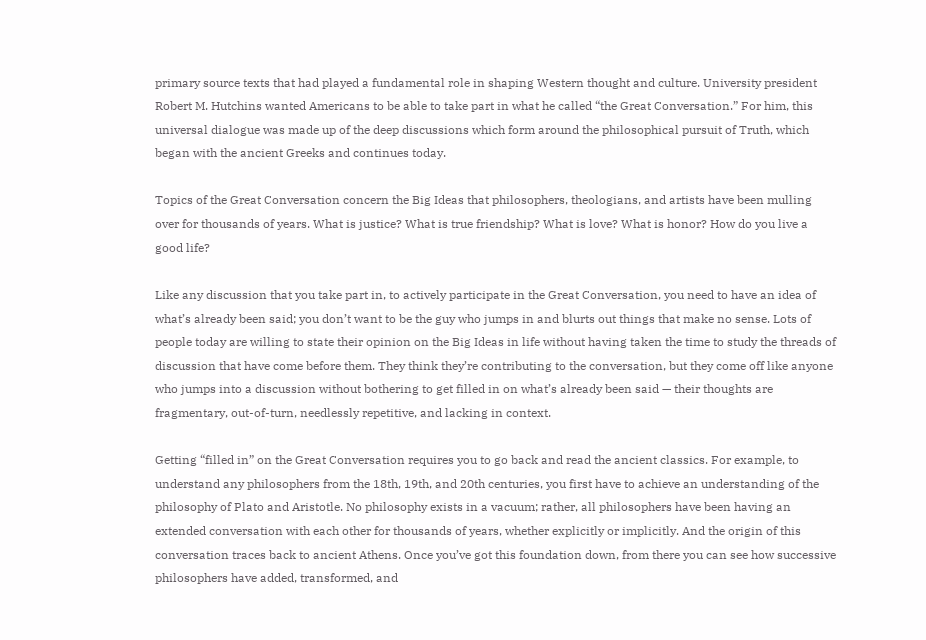primary source texts that had played a fundamental role in shaping Western thought and culture. University president Robert M. Hutchins wanted Americans to be able to take part in what he called “the Great Conversation.” For him, this universal dialogue was made up of the deep discussions which form around the philosophical pursuit of Truth, which began with the ancient Greeks and continues today.

Topics of the Great Conversation concern the Big Ideas that philosophers, theologians, and artists have been mulling over for thousands of years. What is justice? What is true friendship? What is love? What is honor? How do you live a good life?

Like any discussion that you take part in, to actively participate in the Great Conversation, you need to have an idea of what’s already been said; you don’t want to be the guy who jumps in and blurts out things that make no sense. Lots of people today are willing to state their opinion on the Big Ideas in life without having taken the time to study the threads of discussion that have come before them. They think they’re contributing to the conversation, but they come off like anyone who jumps into a discussion without bothering to get filled in on what’s already been said — their thoughts are fragmentary, out-of-turn, needlessly repetitive, and lacking in context.

Getting “filled in” on the Great Conversation requires you to go back and read the ancient classics. For example, to understand any philosophers from the 18th, 19th, and 20th centuries, you first have to achieve an understanding of the philosophy of Plato and Aristotle. No philosophy exists in a vacuum; rather, all philosophers have been having an extended conversation with each other for thousands of years, whether explicitly or implicitly. And the origin of this conversation traces back to ancient Athens. Once you’ve got this foundation down, from there you can see how successive philosophers have added, transformed, and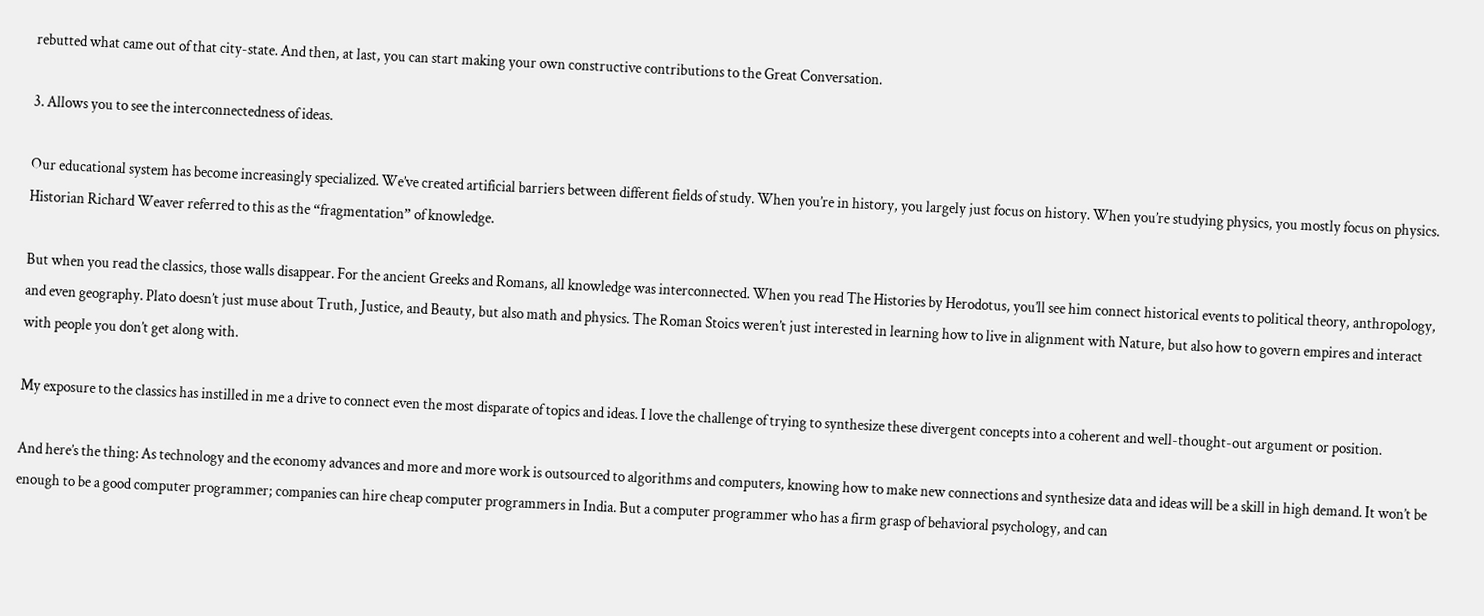rebutted what came out of that city-state. And then, at last, you can start making your own constructive contributions to the Great Conversation.

3. Allows you to see the interconnectedness of ideas.

Our educational system has become increasingly specialized. We’ve created artificial barriers between different fields of study. When you’re in history, you largely just focus on history. When you’re studying physics, you mostly focus on physics. Historian Richard Weaver referred to this as the “fragmentation” of knowledge.

But when you read the classics, those walls disappear. For the ancient Greeks and Romans, all knowledge was interconnected. When you read The Histories by Herodotus, you’ll see him connect historical events to political theory, anthropology, and even geography. Plato doesn’t just muse about Truth, Justice, and Beauty, but also math and physics. The Roman Stoics weren’t just interested in learning how to live in alignment with Nature, but also how to govern empires and interact with people you don’t get along with.

My exposure to the classics has instilled in me a drive to connect even the most disparate of topics and ideas. I love the challenge of trying to synthesize these divergent concepts into a coherent and well-thought-out argument or position.

And here’s the thing: As technology and the economy advances and more and more work is outsourced to algorithms and computers, knowing how to make new connections and synthesize data and ideas will be a skill in high demand. It won’t be enough to be a good computer programmer; companies can hire cheap computer programmers in India. But a computer programmer who has a firm grasp of behavioral psychology, and can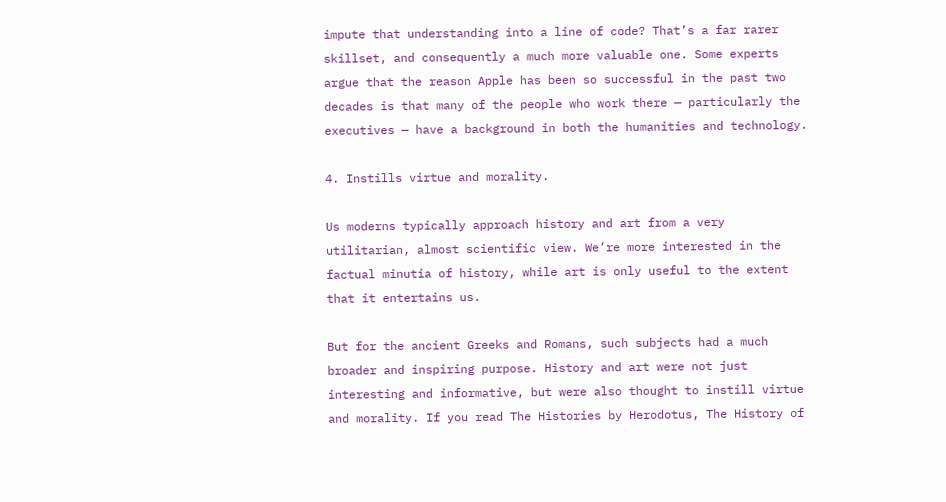impute that understanding into a line of code? That’s a far rarer skillset, and consequently a much more valuable one. Some experts argue that the reason Apple has been so successful in the past two decades is that many of the people who work there — particularly the executives — have a background in both the humanities and technology.

4. Instills virtue and morality.

Us moderns typically approach history and art from a very utilitarian, almost scientific view. We’re more interested in the factual minutia of history, while art is only useful to the extent that it entertains us.

But for the ancient Greeks and Romans, such subjects had a much broader and inspiring purpose. History and art were not just interesting and informative, but were also thought to instill virtue and morality. If you read The Histories by Herodotus, The History of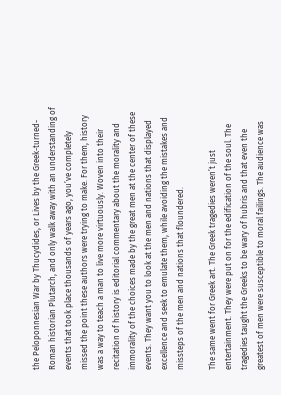the Peloponnesian War by Thucydides, or Lives by the Greek-turned-Roman historian Plutarch, and only walk away with an understanding of events that took place thousands of years ago, you’ve completely missed the point these authors were trying to make. For them, history was a way to teach a man to live more virtuously. Woven into their recitation of history is editorial commentary about the morality and immorality of the choices made by the great men at the center of these events. They want you to look at the men and nations that displayed excellence and seek to emulate them, while avoiding the mistakes and missteps of the men and nations that floundered.

The same went for Greek art. The Greek tragedies weren’t just entertainment. They were put on for the edification of the soul. The tragedies taught the Greeks to be wary of hubris and that even the greatest of men were susceptible to moral failings. The audience was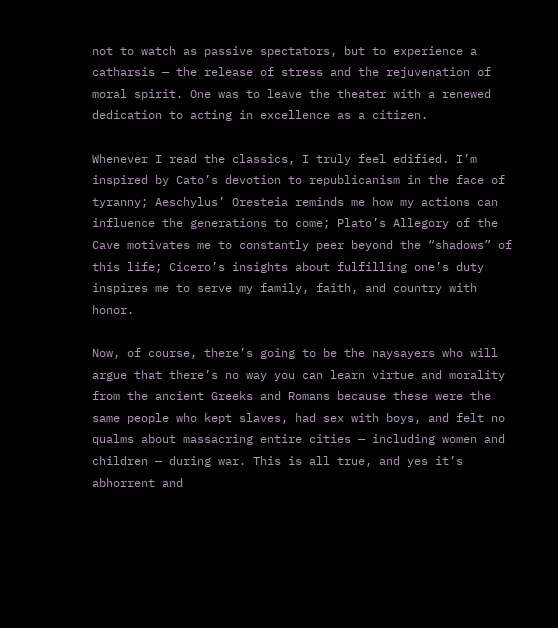not to watch as passive spectators, but to experience a catharsis — the release of stress and the rejuvenation of moral spirit. One was to leave the theater with a renewed dedication to acting in excellence as a citizen.

Whenever I read the classics, I truly feel edified. I’m inspired by Cato’s devotion to republicanism in the face of tyranny; Aeschylus’ Oresteia reminds me how my actions can influence the generations to come; Plato’s Allegory of the Cave motivates me to constantly peer beyond the “shadows” of this life; Cicero’s insights about fulfilling one’s duty inspires me to serve my family, faith, and country with honor.

Now, of course, there’s going to be the naysayers who will argue that there’s no way you can learn virtue and morality from the ancient Greeks and Romans because these were the same people who kept slaves, had sex with boys, and felt no qualms about massacring entire cities — including women and children — during war. This is all true, and yes it’s abhorrent and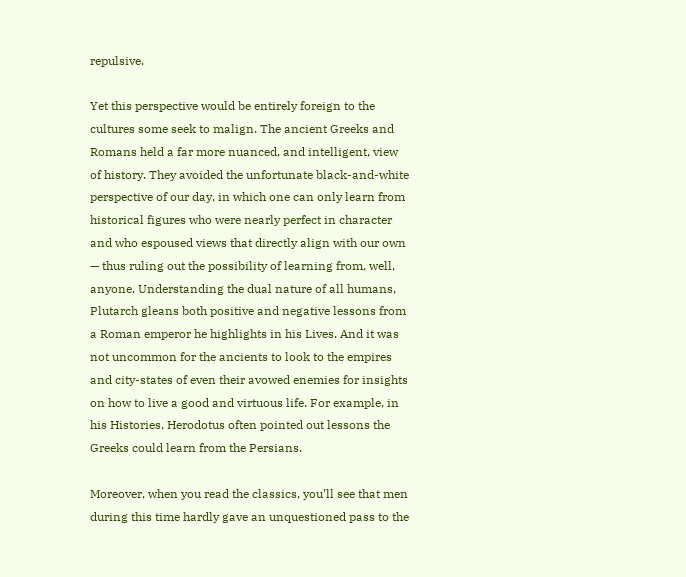repulsive.

Yet this perspective would be entirely foreign to the cultures some seek to malign. The ancient Greeks and Romans held a far more nuanced, and intelligent, view of history. They avoided the unfortunate black-and-white perspective of our day, in which one can only learn from historical figures who were nearly perfect in character and who espoused views that directly align with our own — thus ruling out the possibility of learning from, well, anyone. Understanding the dual nature of all humans, Plutarch gleans both positive and negative lessons from a Roman emperor he highlights in his Lives. And it was not uncommon for the ancients to look to the empires and city-states of even their avowed enemies for insights on how to live a good and virtuous life. For example, in his Histories, Herodotus often pointed out lessons the Greeks could learn from the Persians.

Moreover, when you read the classics, you’ll see that men during this time hardly gave an unquestioned pass to the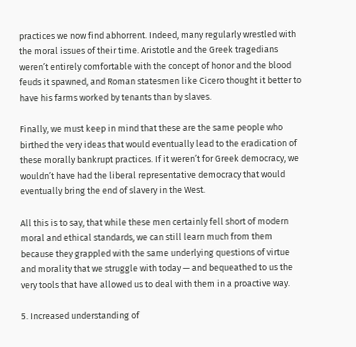practices we now find abhorrent. Indeed, many regularly wrestled with the moral issues of their time. Aristotle and the Greek tragedians weren’t entirely comfortable with the concept of honor and the blood feuds it spawned, and Roman statesmen like Cicero thought it better to have his farms worked by tenants than by slaves.

Finally, we must keep in mind that these are the same people who birthed the very ideas that would eventually lead to the eradication of these morally bankrupt practices. If it weren’t for Greek democracy, we wouldn’t have had the liberal representative democracy that would eventually bring the end of slavery in the West.

All this is to say, that while these men certainly fell short of modern moral and ethical standards, we can still learn much from them because they grappled with the same underlying questions of virtue and morality that we struggle with today — and bequeathed to us the very tools that have allowed us to deal with them in a proactive way.

5. Increased understanding of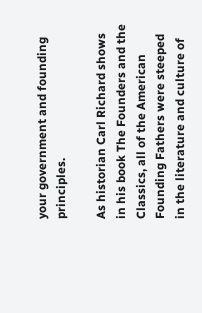your government and founding principles.

As historian Carl Richard shows in his book The Founders and the Classics, all of the American Founding Fathers were steeped in the literature and culture of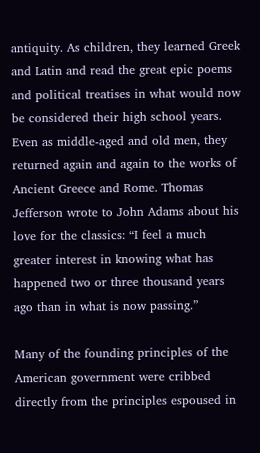antiquity. As children, they learned Greek and Latin and read the great epic poems and political treatises in what would now be considered their high school years. Even as middle-aged and old men, they returned again and again to the works of Ancient Greece and Rome. Thomas Jefferson wrote to John Adams about his love for the classics: “I feel a much greater interest in knowing what has happened two or three thousand years ago than in what is now passing.”

Many of the founding principles of the American government were cribbed directly from the principles espoused in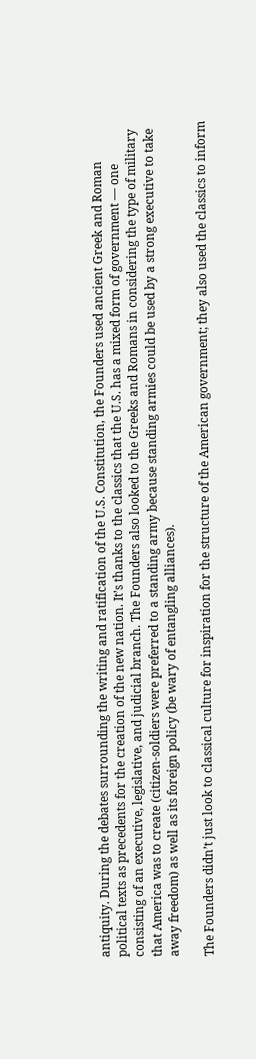antiquity. During the debates surrounding the writing and ratification of the U.S. Constitution, the Founders used ancient Greek and Roman political texts as precedents for the creation of the new nation. It’s thanks to the classics that the U.S. has a mixed form of government — one consisting of an executive, legislative, and judicial branch. The Founders also looked to the Greeks and Romans in considering the type of military that America was to create (citizen-soldiers were preferred to a standing army because standing armies could be used by a strong executive to take away freedom) as well as its foreign policy (be wary of entangling alliances).

The Founders didn’t just look to classical culture for inspiration for the structure of the American government; they also used the classics to inform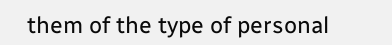them of the type of personal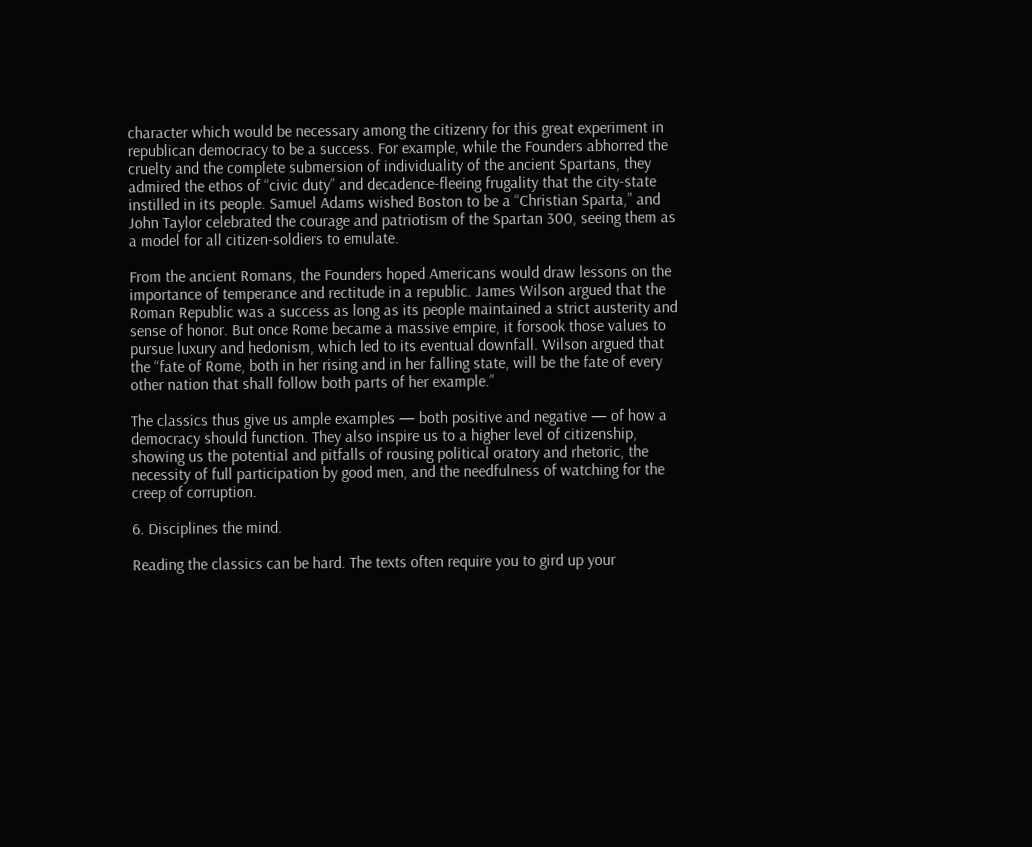character which would be necessary among the citizenry for this great experiment in republican democracy to be a success. For example, while the Founders abhorred the cruelty and the complete submersion of individuality of the ancient Spartans, they admired the ethos of “civic duty” and decadence-fleeing frugality that the city-state instilled in its people. Samuel Adams wished Boston to be a “Christian Sparta,” and John Taylor celebrated the courage and patriotism of the Spartan 300, seeing them as a model for all citizen-soldiers to emulate.

From the ancient Romans, the Founders hoped Americans would draw lessons on the importance of temperance and rectitude in a republic. James Wilson argued that the Roman Republic was a success as long as its people maintained a strict austerity and sense of honor. But once Rome became a massive empire, it forsook those values to pursue luxury and hedonism, which led to its eventual downfall. Wilson argued that the “fate of Rome, both in her rising and in her falling state, will be the fate of every other nation that shall follow both parts of her example.”

The classics thus give us ample examples — both positive and negative — of how a democracy should function. They also inspire us to a higher level of citizenship, showing us the potential and pitfalls of rousing political oratory and rhetoric, the necessity of full participation by good men, and the needfulness of watching for the creep of corruption.

6. Disciplines the mind.

Reading the classics can be hard. The texts often require you to gird up your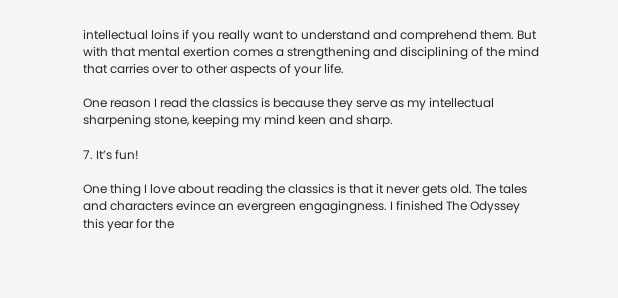intellectual loins if you really want to understand and comprehend them. But with that mental exertion comes a strengthening and disciplining of the mind that carries over to other aspects of your life.

One reason I read the classics is because they serve as my intellectual sharpening stone, keeping my mind keen and sharp.

7. It’s fun!

One thing I love about reading the classics is that it never gets old. The tales and characters evince an evergreen engagingness. I finished The Odyssey this year for the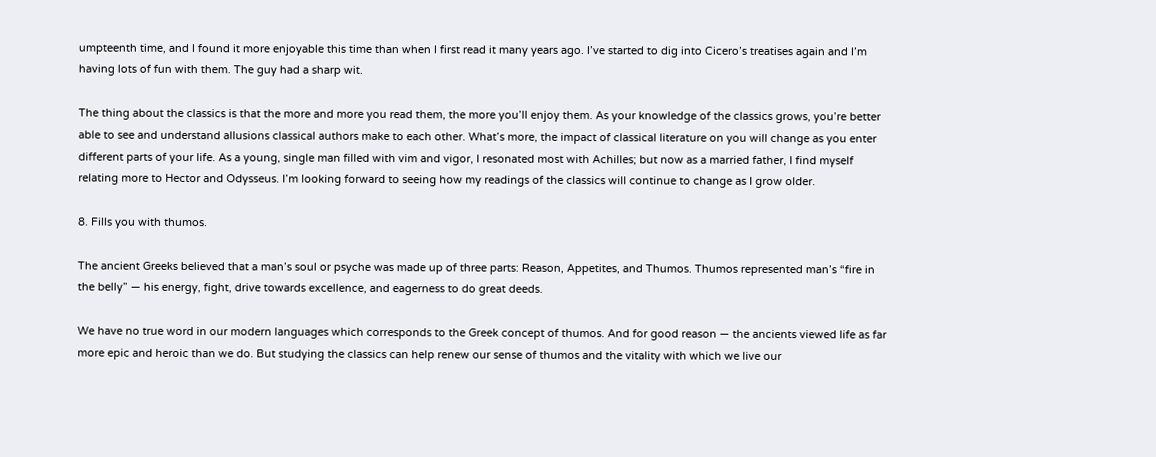umpteenth time, and I found it more enjoyable this time than when I first read it many years ago. I’ve started to dig into Cicero’s treatises again and I’m having lots of fun with them. The guy had a sharp wit.

The thing about the classics is that the more and more you read them, the more you’ll enjoy them. As your knowledge of the classics grows, you’re better able to see and understand allusions classical authors make to each other. What’s more, the impact of classical literature on you will change as you enter different parts of your life. As a young, single man filled with vim and vigor, I resonated most with Achilles; but now as a married father, I find myself relating more to Hector and Odysseus. I’m looking forward to seeing how my readings of the classics will continue to change as I grow older.

8. Fills you with thumos.

The ancient Greeks believed that a man’s soul or psyche was made up of three parts: Reason, Appetites, and Thumos. Thumos represented man’s “fire in the belly” — his energy, fight, drive towards excellence, and eagerness to do great deeds.

We have no true word in our modern languages which corresponds to the Greek concept of thumos. And for good reason — the ancients viewed life as far more epic and heroic than we do. But studying the classics can help renew our sense of thumos and the vitality with which we live our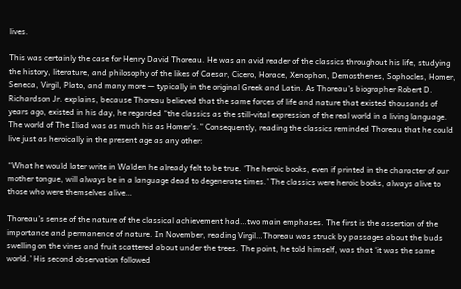lives.

This was certainly the case for Henry David Thoreau. He was an avid reader of the classics throughout his life, studying the history, literature, and philosophy of the likes of Caesar, Cicero, Horace, Xenophon, Demosthenes, Sophocles, Homer, Seneca, Virgil, Plato, and many more — typically in the original Greek and Latin. As Thoreau’s biographer Robert D. Richardson Jr. explains, because Thoreau believed that the same forces of life and nature that existed thousands of years ago, existed in his day, he regarded “the classics as the still-vital expression of the real world in a living language. The world of The Iliad was as much his as Homer’s.” Consequently, reading the classics reminded Thoreau that he could live just as heroically in the present age as any other:

“What he would later write in Walden he already felt to be true. ‘The heroic books, even if printed in the character of our mother tongue, will always be in a language dead to degenerate times.’ The classics were heroic books, always alive to those who were themselves alive…

Thoreau’s sense of the nature of the classical achievement had…two main emphases. The first is the assertion of the importance and permanence of nature. In November, reading Virgil…Thoreau was struck by passages about the buds swelling on the vines and fruit scattered about under the trees. The point, he told himself, was that ‘it was the same world.’ His second observation followed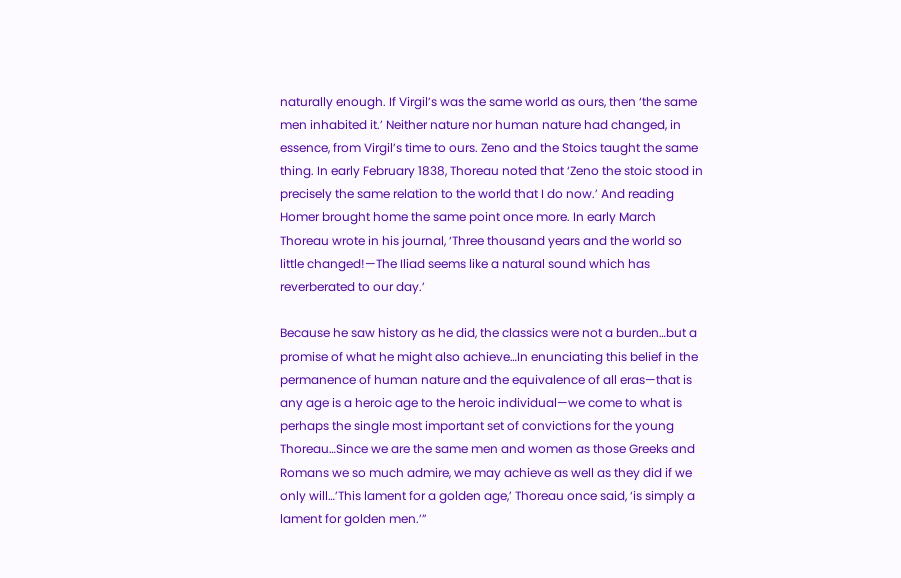naturally enough. If Virgil’s was the same world as ours, then ‘the same men inhabited it.’ Neither nature nor human nature had changed, in essence, from Virgil’s time to ours. Zeno and the Stoics taught the same thing. In early February 1838, Thoreau noted that ‘Zeno the stoic stood in precisely the same relation to the world that I do now.’ And reading Homer brought home the same point once more. In early March Thoreau wrote in his journal, ‘Three thousand years and the world so little changed!—The Iliad seems like a natural sound which has reverberated to our day.’

Because he saw history as he did, the classics were not a burden…but a promise of what he might also achieve…In enunciating this belief in the permanence of human nature and the equivalence of all eras—that is any age is a heroic age to the heroic individual—we come to what is perhaps the single most important set of convictions for the young Thoreau…Since we are the same men and women as those Greeks and Romans we so much admire, we may achieve as well as they did if we only will…’This lament for a golden age,’ Thoreau once said, ‘is simply a lament for golden men.’”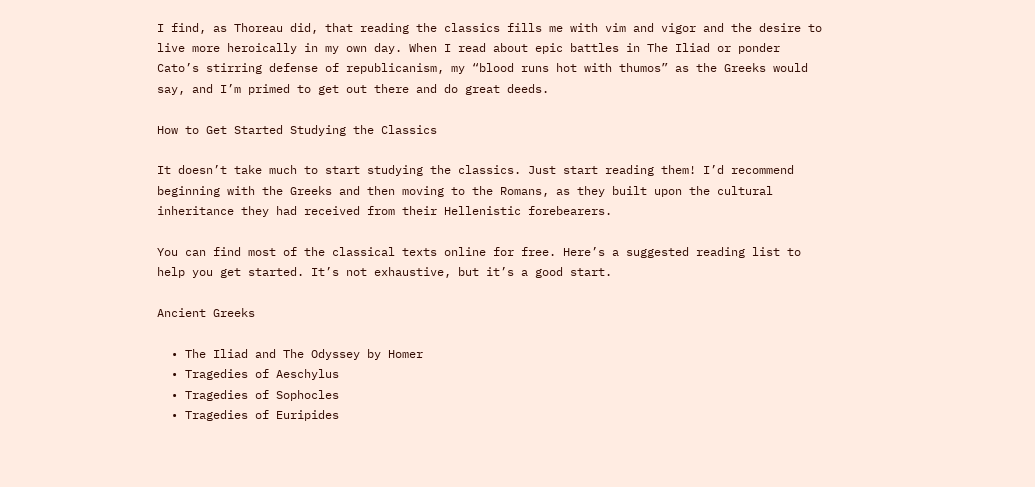I find, as Thoreau did, that reading the classics fills me with vim and vigor and the desire to live more heroically in my own day. When I read about epic battles in The Iliad or ponder Cato’s stirring defense of republicanism, my “blood runs hot with thumos” as the Greeks would say, and I’m primed to get out there and do great deeds.

How to Get Started Studying the Classics

It doesn’t take much to start studying the classics. Just start reading them! I’d recommend beginning with the Greeks and then moving to the Romans, as they built upon the cultural inheritance they had received from their Hellenistic forebearers.

You can find most of the classical texts online for free. Here’s a suggested reading list to help you get started. It’s not exhaustive, but it’s a good start.

Ancient Greeks

  • The Iliad and The Odyssey by Homer
  • Tragedies of Aeschylus
  • Tragedies of Sophocles
  • Tragedies of Euripides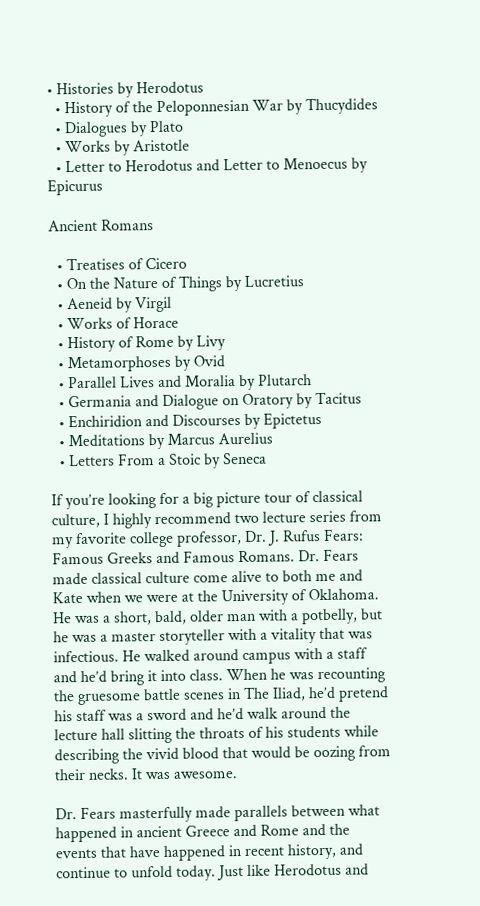• Histories by Herodotus
  • History of the Peloponnesian War by Thucydides
  • Dialogues by Plato
  • Works by Aristotle
  • Letter to Herodotus and Letter to Menoecus by Epicurus

Ancient Romans

  • Treatises of Cicero
  • On the Nature of Things by Lucretius
  • Aeneid by Virgil
  • Works of Horace
  • History of Rome by Livy
  • Metamorphoses by Ovid
  • Parallel Lives and Moralia by Plutarch
  • Germania and Dialogue on Oratory by Tacitus
  • Enchiridion and Discourses by Epictetus
  • Meditations by Marcus Aurelius
  • Letters From a Stoic by Seneca

If you’re looking for a big picture tour of classical culture, I highly recommend two lecture series from my favorite college professor, Dr. J. Rufus Fears: Famous Greeks and Famous Romans. Dr. Fears made classical culture come alive to both me and Kate when we were at the University of Oklahoma. He was a short, bald, older man with a potbelly, but he was a master storyteller with a vitality that was infectious. He walked around campus with a staff and he’d bring it into class. When he was recounting the gruesome battle scenes in The Iliad, he’d pretend his staff was a sword and he’d walk around the lecture hall slitting the throats of his students while describing the vivid blood that would be oozing from their necks. It was awesome.

Dr. Fears masterfully made parallels between what happened in ancient Greece and Rome and the events that have happened in recent history, and continue to unfold today. Just like Herodotus and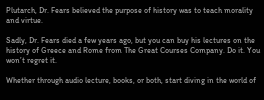Plutarch, Dr. Fears believed the purpose of history was to teach morality and virtue.

Sadly, Dr. Fears died a few years ago, but you can buy his lectures on the history of Greece and Rome from The Great Courses Company. Do it. You won’t regret it.

Whether through audio lecture, books, or both, start diving in the world of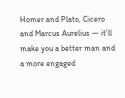Homer and Plato, Cicero and Marcus Aurelius — it’ll make you a better man and a more engaged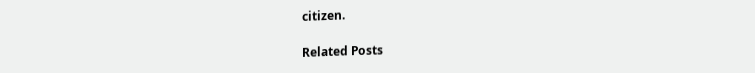citizen.

Related Posts